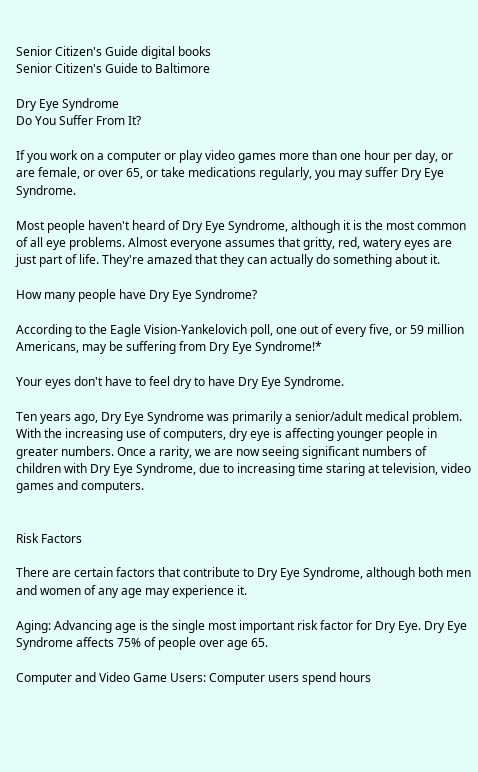Senior Citizen's Guide digital books
Senior Citizen's Guide to Baltimore

Dry Eye Syndrome
Do You Suffer From It?

If you work on a computer or play video games more than one hour per day, or are female, or over 65, or take medications regularly, you may suffer Dry Eye Syndrome.

Most people haven't heard of Dry Eye Syndrome, although it is the most common of all eye problems. Almost everyone assumes that gritty, red, watery eyes are just part of life. They're amazed that they can actually do something about it.

How many people have Dry Eye Syndrome?

According to the Eagle Vision-Yankelovich poll, one out of every five, or 59 million Americans, may be suffering from Dry Eye Syndrome!*

Your eyes don't have to feel dry to have Dry Eye Syndrome.

Ten years ago, Dry Eye Syndrome was primarily a senior/adult medical problem. With the increasing use of computers, dry eye is affecting younger people in greater numbers. Once a rarity, we are now seeing significant numbers of children with Dry Eye Syndrome, due to increasing time staring at television, video games and computers.


Risk Factors

There are certain factors that contribute to Dry Eye Syndrome, although both men and women of any age may experience it.

Aging: Advancing age is the single most important risk factor for Dry Eye. Dry Eye Syndrome affects 75% of people over age 65.

Computer and Video Game Users: Computer users spend hours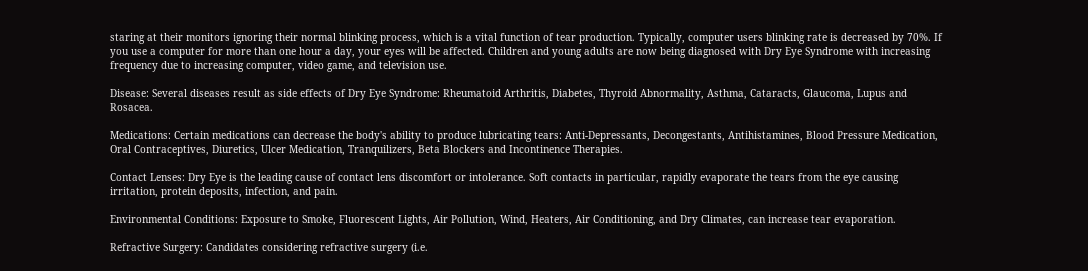staring at their monitors ignoring their normal blinking process, which is a vital function of tear production. Typically, computer users blinking rate is decreased by 70%. If you use a computer for more than one hour a day, your eyes will be affected. Children and young adults are now being diagnosed with Dry Eye Syndrome with increasing frequency due to increasing computer, video game, and television use.

Disease: Several diseases result as side effects of Dry Eye Syndrome: Rheumatoid Arthritis, Diabetes, Thyroid Abnormality, Asthma, Cataracts, Glaucoma, Lupus and Rosacea.

Medications: Certain medications can decrease the body's ability to produce lubricating tears: Anti-Depressants, Decongestants, Antihistamines, Blood Pressure Medication, Oral Contraceptives, Diuretics, Ulcer Medication, Tranquilizers, Beta Blockers and Incontinence Therapies.

Contact Lenses: Dry Eye is the leading cause of contact lens discomfort or intolerance. Soft contacts in particular, rapidly evaporate the tears from the eye causing irritation, protein deposits, infection, and pain.

Environmental Conditions: Exposure to Smoke, Fluorescent Lights, Air Pollution, Wind, Heaters, Air Conditioning, and Dry Climates, can increase tear evaporation.

Refractive Surgery: Candidates considering refractive surgery (i.e.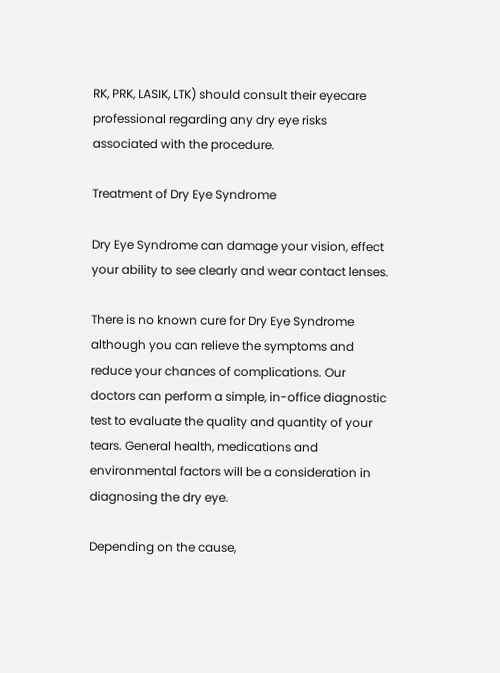RK, PRK, LASIK, LTK) should consult their eyecare professional regarding any dry eye risks associated with the procedure.

Treatment of Dry Eye Syndrome

Dry Eye Syndrome can damage your vision, effect your ability to see clearly and wear contact lenses.

There is no known cure for Dry Eye Syndrome although you can relieve the symptoms and reduce your chances of complications. Our doctors can perform a simple, in-office diagnostic test to evaluate the quality and quantity of your tears. General health, medications and environmental factors will be a consideration in diagnosing the dry eye.

Depending on the cause,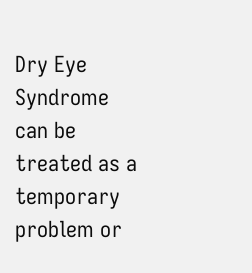Dry Eye Syndrome can be treated as a temporary problem or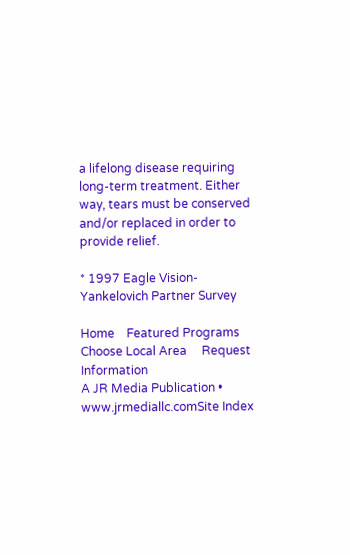a lifelong disease requiring long-term treatment. Either way, tears must be conserved and/or replaced in order to provide relief.

* 1997 Eagle Vision-Yankelovich Partner Survey

Home    Featured Programs    Choose Local Area     Request Information
A JR Media Publication • www.jrmediallc.comSite Index